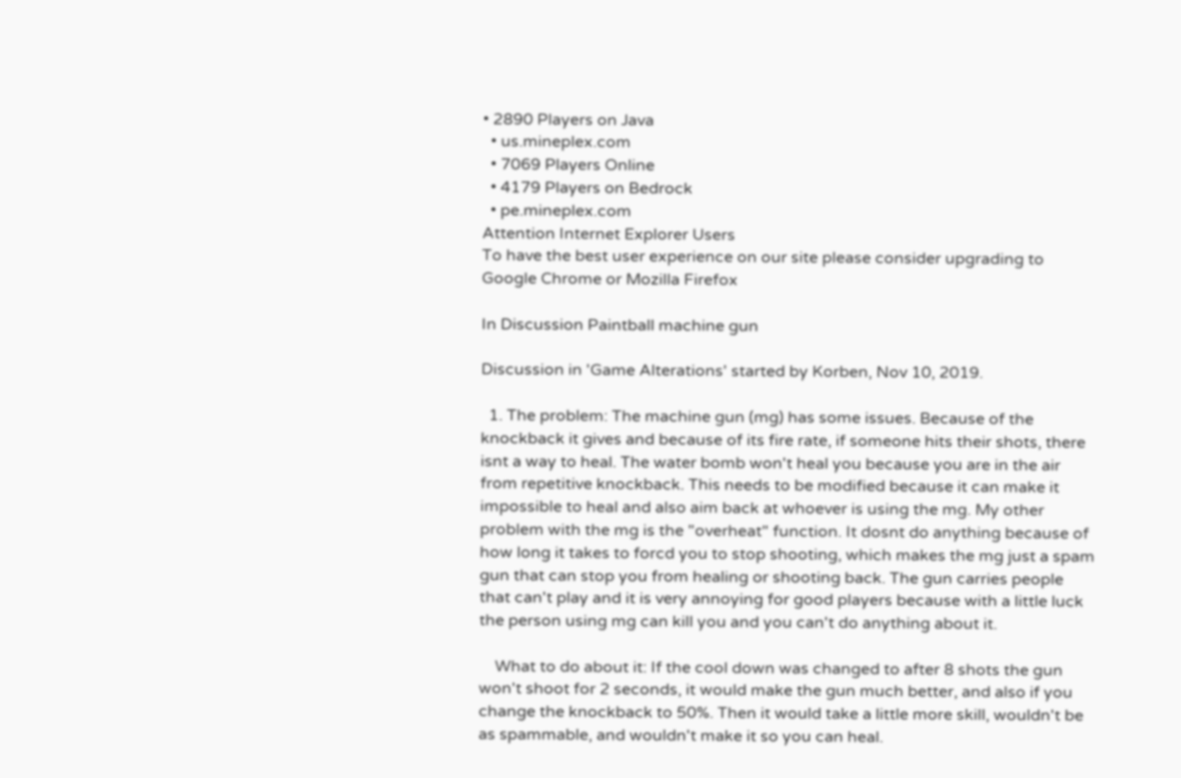• 2890 Players on Java
  • us.mineplex.com
  • 7069 Players Online
  • 4179 Players on Bedrock
  • pe.mineplex.com
Attention Internet Explorer Users
To have the best user experience on our site please consider upgrading to Google Chrome or Mozilla Firefox

In Discussion Paintball machine gun

Discussion in 'Game Alterations' started by Korben, Nov 10, 2019.

  1. The problem: The machine gun (mg) has some issues. Because of the knockback it gives and because of its fire rate, if someone hits their shots, there isnt a way to heal. The water bomb won't heal you because you are in the air from repetitive knockback. This needs to be modified because it can make it impossible to heal and also aim back at whoever is using the mg. My other problem with the mg is the "overheat" function. It dosnt do anything because of how long it takes to forcd you to stop shooting, which makes the mg just a spam gun that can stop you from healing or shooting back. The gun carries people that can't play and it is very annoying for good players because with a little luck the person using mg can kill you and you can't do anything about it.

    What to do about it: If the cool down was changed to after 8 shots the gun won't shoot for 2 seconds, it would make the gun much better, and also if you change the knockback to 50%. Then it would take a little more skill, wouldn't be as spammable, and wouldn't make it so you can heal.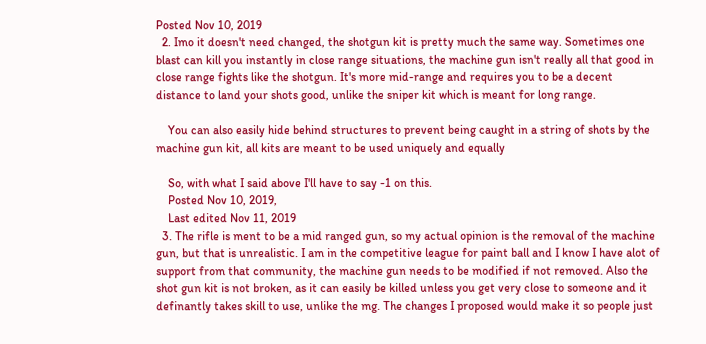Posted Nov 10, 2019
  2. Imo it doesn't need changed, the shotgun kit is pretty much the same way. Sometimes one blast can kill you instantly in close range situations, the machine gun isn't really all that good in close range fights like the shotgun. It's more mid-range and requires you to be a decent distance to land your shots good, unlike the sniper kit which is meant for long range.

    You can also easily hide behind structures to prevent being caught in a string of shots by the machine gun kit, all kits are meant to be used uniquely and equally

    So, with what I said above I'll have to say -1 on this.
    Posted Nov 10, 2019,
    Last edited Nov 11, 2019
  3. The rifle is ment to be a mid ranged gun, so my actual opinion is the removal of the machine gun, but that is unrealistic. I am in the competitive league for paint ball and I know I have alot of support from that community, the machine gun needs to be modified if not removed. Also the shot gun kit is not broken, as it can easily be killed unless you get very close to someone and it definantly takes skill to use, unlike the mg. The changes I proposed would make it so people just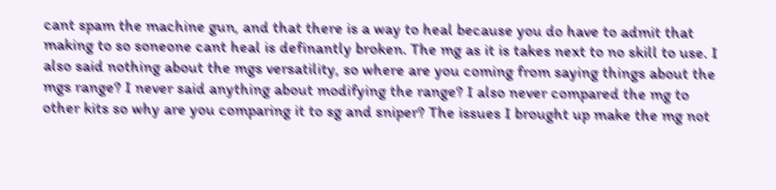cant spam the machine gun, and that there is a way to heal because you do have to admit that making to so soneone cant heal is definantly broken. The mg as it is takes next to no skill to use. I also said nothing about the mgs versatility, so where are you coming from saying things about the mgs range? I never said anything about modifying the range? I also never compared the mg to other kits so why are you comparing it to sg and sniper? The issues I brought up make the mg not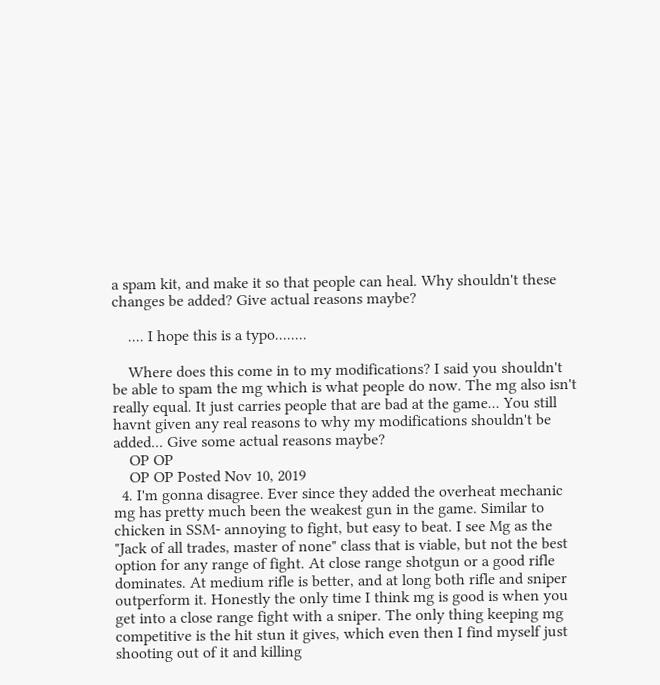a spam kit, and make it so that people can heal. Why shouldn't these changes be added? Give actual reasons maybe?

    .... I hope this is a typo........

    Where does this come in to my modifications? I said you shouldn't be able to spam the mg which is what people do now. The mg also isn't really equal. It just carries people that are bad at the game... You still havnt given any real reasons to why my modifications shouldn't be added... Give some actual reasons maybe?
    OP OP
    OP OP Posted Nov 10, 2019
  4. I'm gonna disagree. Ever since they added the overheat mechanic mg has pretty much been the weakest gun in the game. Similar to chicken in SSM- annoying to fight, but easy to beat. I see Mg as the "Jack of all trades, master of none" class that is viable, but not the best option for any range of fight. At close range shotgun or a good rifle dominates. At medium rifle is better, and at long both rifle and sniper outperform it. Honestly the only time I think mg is good is when you get into a close range fight with a sniper. The only thing keeping mg competitive is the hit stun it gives, which even then I find myself just shooting out of it and killing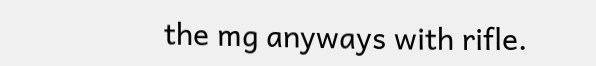the mg anyways with rifle.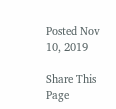Posted Nov 10, 2019

Share This Page